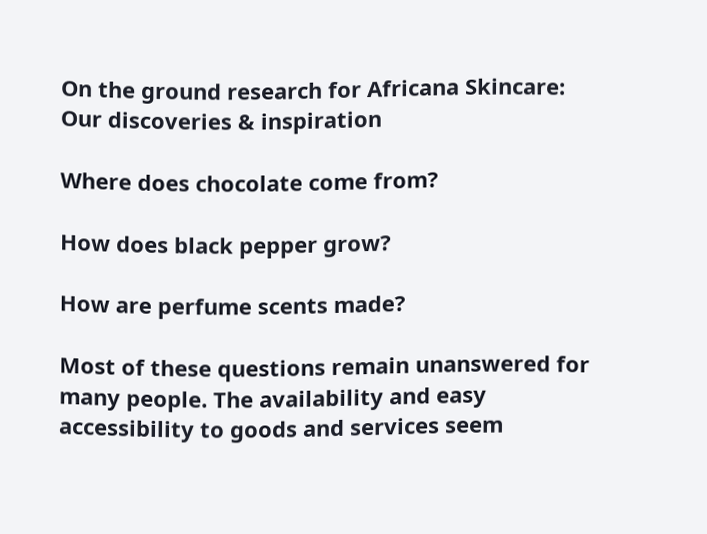On the ground research for Africana Skincare: Our discoveries & inspiration

Where does chocolate come from?

How does black pepper grow?

How are perfume scents made?

Most of these questions remain unanswered for many people. The availability and easy accessibility to goods and services seem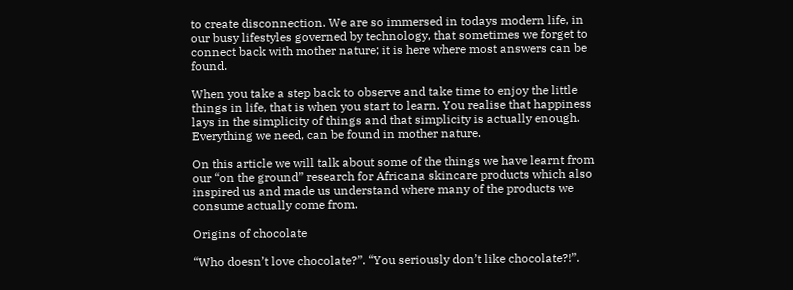to create disconnection. We are so immersed in todays modern life, in our busy lifestyles governed by technology, that sometimes we forget to connect back with mother nature; it is here where most answers can be found.

When you take a step back to observe and take time to enjoy the little things in life, that is when you start to learn. You realise that happiness lays in the simplicity of things and that simplicity is actually enough. Everything we need, can be found in mother nature.

On this article we will talk about some of the things we have learnt from our “on the ground” research for Africana skincare products which also inspired us and made us understand where many of the products we consume actually come from.

Origins of chocolate

“Who doesn’t love chocolate?”. “You seriously don’t like chocolate?!”.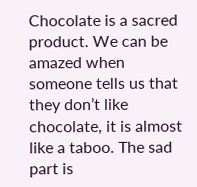Chocolate is a sacred product. We can be amazed when someone tells us that they don’t like chocolate, it is almost like a taboo. The sad part is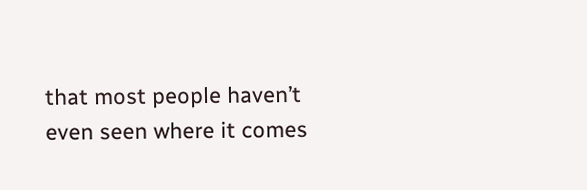that most people haven’t even seen where it comes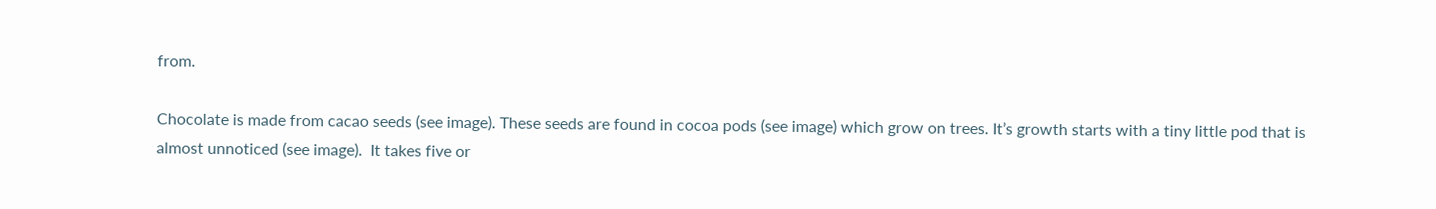from.

Chocolate is made from cacao seeds (see image). These seeds are found in cocoa pods (see image) which grow on trees. It’s growth starts with a tiny little pod that is almost unnoticed (see image).  It takes five or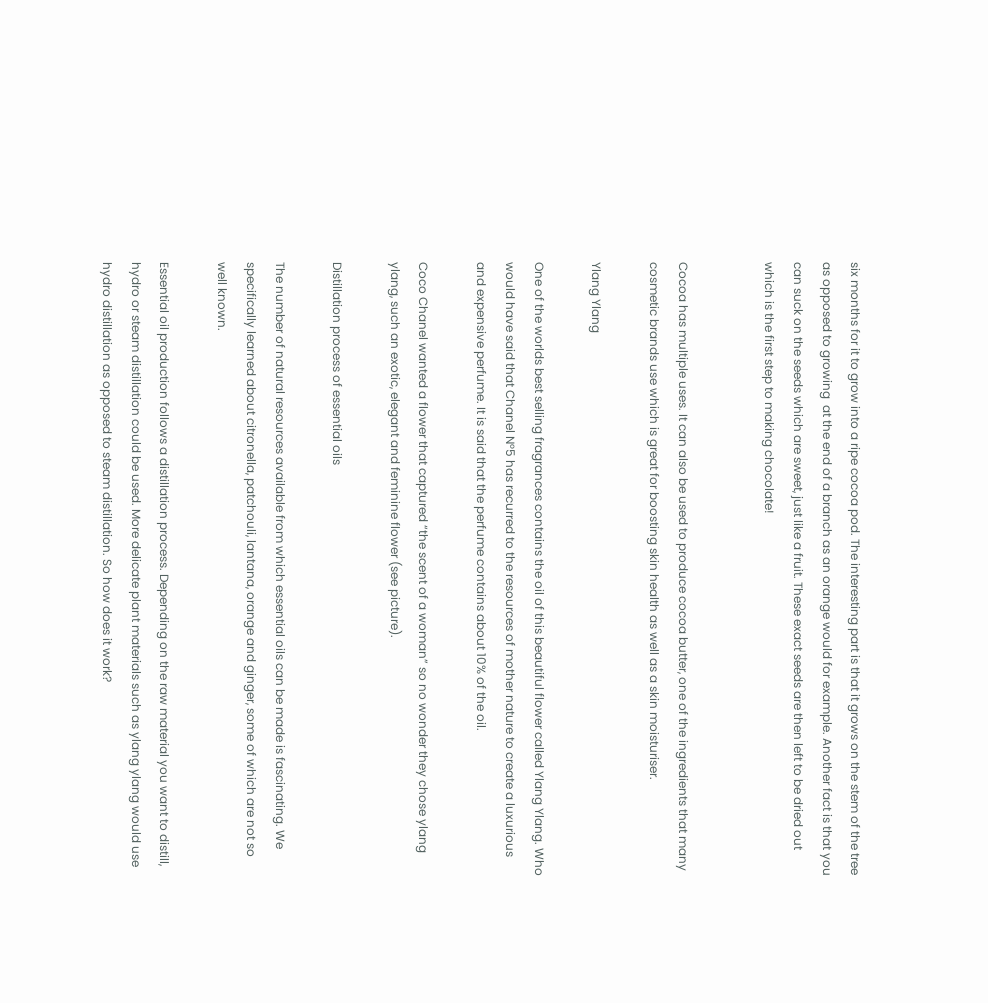six months for it to grow into a ripe cocoa pod. The interesting part is that it grows on the stem of the tree as opposed to growing  at the end of a branch as an orange would for example. Another fact is that you can suck on the seeds which are sweet, just like a fruit. These exact seeds are then left to be dried out which is the first step to making chocolate!


Cocoa has multiple uses. It can also be used to produce cocoa butter, one of the ingredients that many cosmetic brands use which is great for boosting skin health as well as a skin moisturiser.

Ylang Ylang

One of the worlds best selling fragrances contains the oil of this beautiful flower called Ylang Ylang. Who would have said that Chanel N°5 has recurred to the resources of mother nature to create a luxurious and expensive perfume. It is said that the perfume contains about 10% of the oil.

Coco Chanel wanted a flower that captured “the scent of a woman” so no wonder they chose ylang ylang, such an exotic, elegant and feminine flower (see picture).

Distillation process of essential oils

The number of natural resources available from which essential oils can be made is fascinating. We specifically learned about citronella, patchouli, lantana, orange and ginger, some of which are not so well known.

Essential oil production follows a distillation process. Depending on the raw material you want to distill, hydro or steam distillation could be used. More delicate plant materials such as ylang ylang would use hydro distillation as opposed to steam distillation. So how does it work?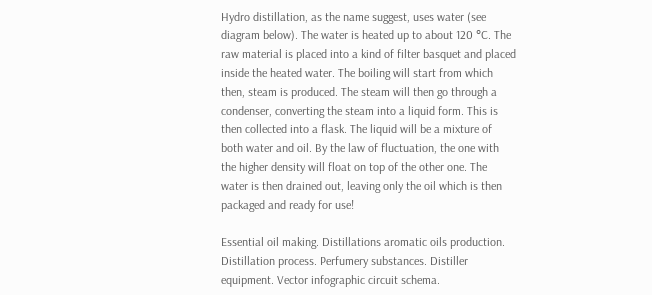Hydro distillation, as the name suggest, uses water (see diagram below). The water is heated up to about 120 °C. The raw material is placed into a kind of filter basquet and placed inside the heated water. The boiling will start from which then, steam is produced. The steam will then go through a condenser, converting the steam into a liquid form. This is then collected into a flask. The liquid will be a mixture of both water and oil. By the law of fluctuation, the one with the higher density will float on top of the other one. The water is then drained out, leaving only the oil which is then packaged and ready for use!

Essential oil making. Distillations aromatic oils production. Distillation process. Perfumery substances. Distiller equipment. Vector infographic circuit schema.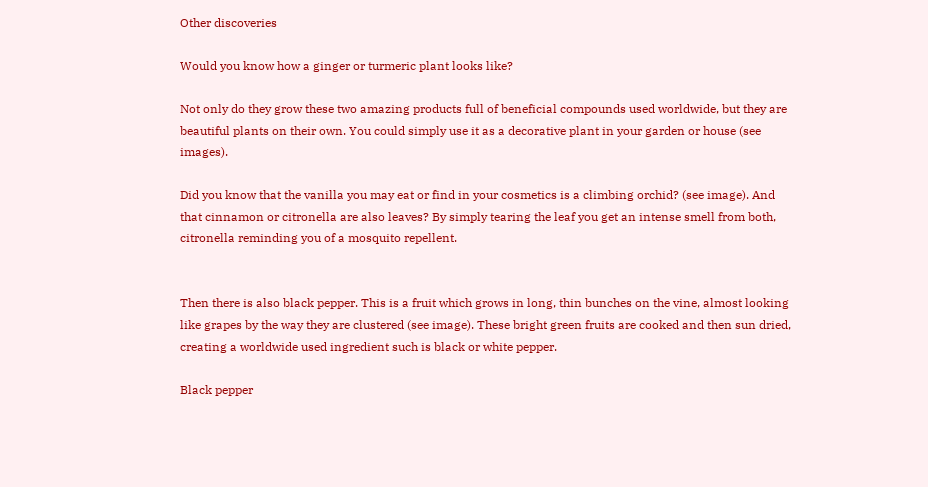Other discoveries

Would you know how a ginger or turmeric plant looks like?

Not only do they grow these two amazing products full of beneficial compounds used worldwide, but they are beautiful plants on their own. You could simply use it as a decorative plant in your garden or house (see images).

Did you know that the vanilla you may eat or find in your cosmetics is a climbing orchid? (see image). And that cinnamon or citronella are also leaves? By simply tearing the leaf you get an intense smell from both, citronella reminding you of a mosquito repellent.


Then there is also black pepper. This is a fruit which grows in long, thin bunches on the vine, almost looking like grapes by the way they are clustered (see image). These bright green fruits are cooked and then sun dried, creating a worldwide used ingredient such is black or white pepper.

Black pepper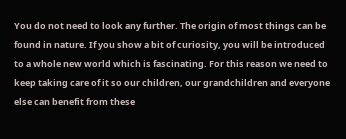You do not need to look any further. The origin of most things can be found in nature. If you show a bit of curiosity, you will be introduced to a whole new world which is fascinating. For this reason we need to keep taking care of it so our children, our grandchildren and everyone else can benefit from these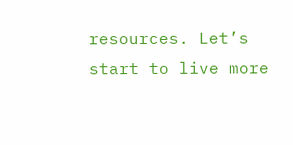resources. Let’s start to live more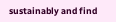sustainably and find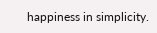happiness in simplicity.